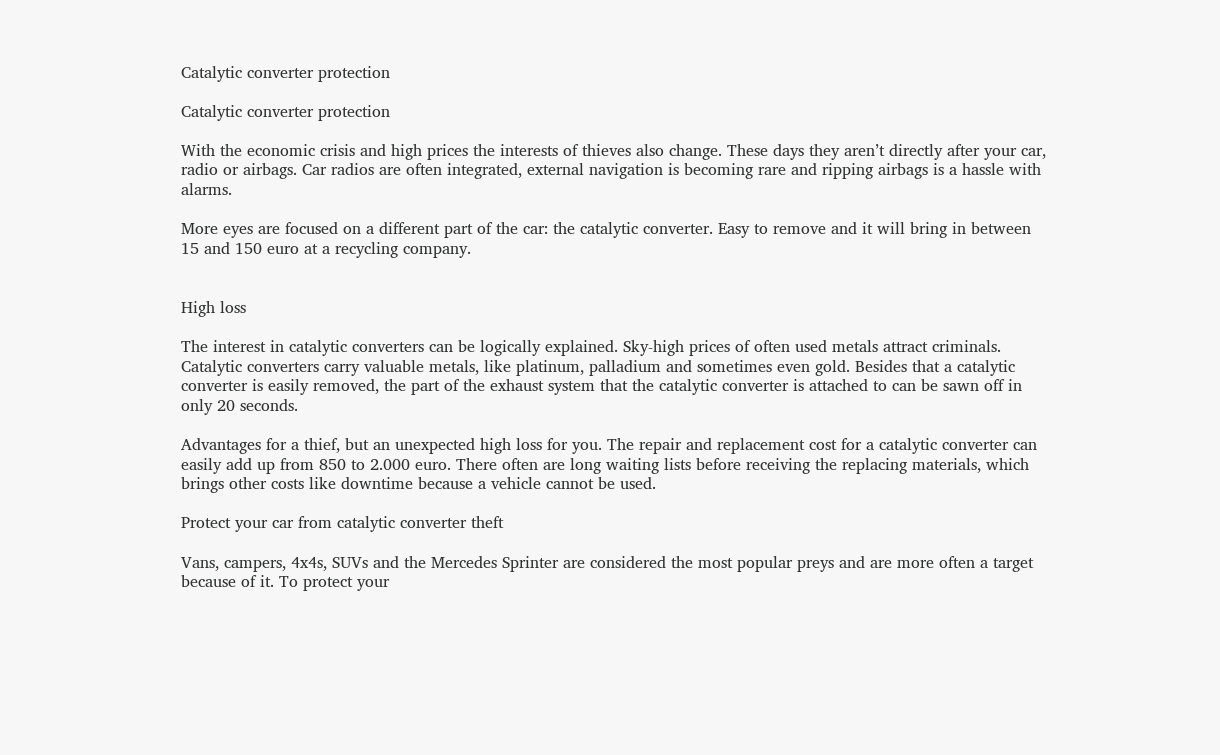Catalytic converter protection

Catalytic converter protection

With the economic crisis and high prices the interests of thieves also change. These days they aren’t directly after your car, radio or airbags. Car radios are often integrated, external navigation is becoming rare and ripping airbags is a hassle with alarms.

More eyes are focused on a different part of the car: the catalytic converter. Easy to remove and it will bring in between 15 and 150 euro at a recycling company.


High loss

The interest in catalytic converters can be logically explained. Sky-high prices of often used metals attract criminals. Catalytic converters carry valuable metals, like platinum, palladium and sometimes even gold. Besides that a catalytic converter is easily removed, the part of the exhaust system that the catalytic converter is attached to can be sawn off in only 20 seconds.

Advantages for a thief, but an unexpected high loss for you. The repair and replacement cost for a catalytic converter can easily add up from 850 to 2.000 euro. There often are long waiting lists before receiving the replacing materials, which brings other costs like downtime because a vehicle cannot be used.

Protect your car from catalytic converter theft

Vans, campers, 4x4s, SUVs and the Mercedes Sprinter are considered the most popular preys and are more often a target because of it. To protect your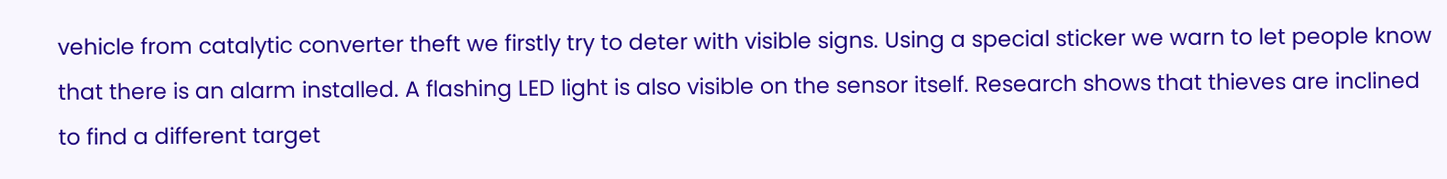vehicle from catalytic converter theft we firstly try to deter with visible signs. Using a special sticker we warn to let people know that there is an alarm installed. A flashing LED light is also visible on the sensor itself. Research shows that thieves are inclined to find a different target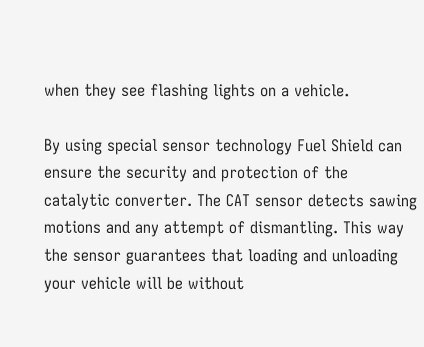when they see flashing lights on a vehicle.

By using special sensor technology Fuel Shield can ensure the security and protection of the catalytic converter. The CAT sensor detects sawing motions and any attempt of dismantling. This way the sensor guarantees that loading and unloading your vehicle will be without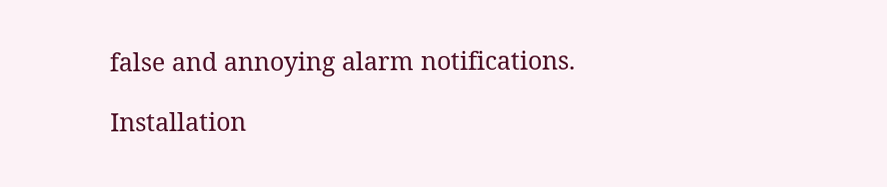false and annoying alarm notifications.

Installation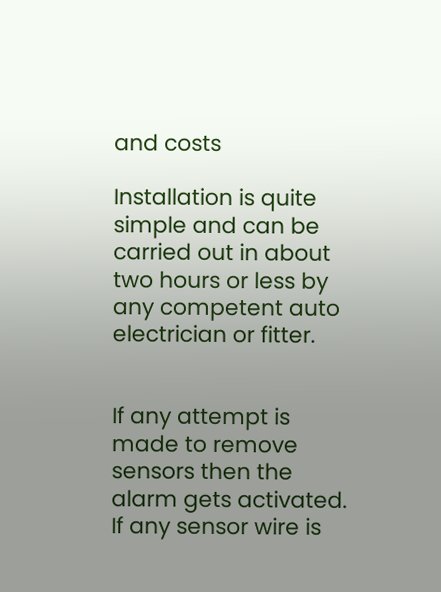and costs

Installation is quite simple and can be carried out in about two hours or less by any competent auto electrician or fitter.


If any attempt is made to remove sensors then the alarm gets activated. If any sensor wire is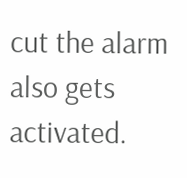cut the alarm also gets activated.